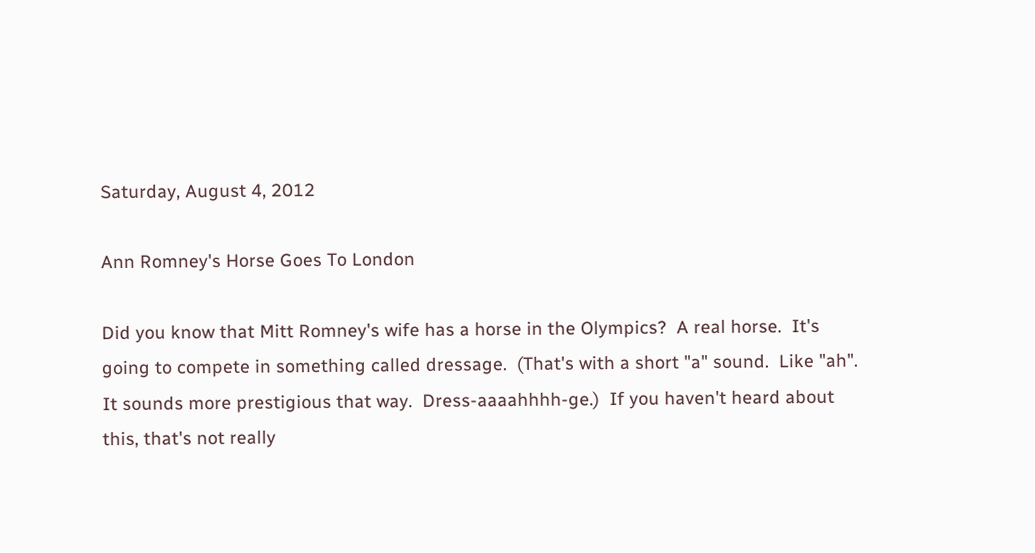Saturday, August 4, 2012

Ann Romney's Horse Goes To London

Did you know that Mitt Romney's wife has a horse in the Olympics?  A real horse.  It's going to compete in something called dressage.  (That's with a short "a" sound.  Like "ah".  It sounds more prestigious that way.  Dress-aaaahhhh-ge.)  If you haven't heard about this, that's not really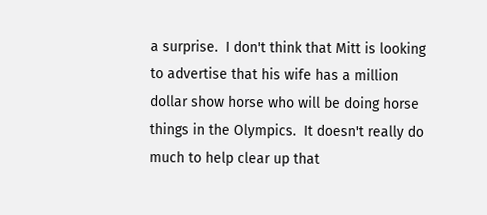a surprise.  I don't think that Mitt is looking to advertise that his wife has a million dollar show horse who will be doing horse things in the Olympics.  It doesn't really do much to help clear up that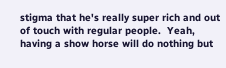stigma that he's really super rich and out of touch with regular people.  Yeah, having a show horse will do nothing but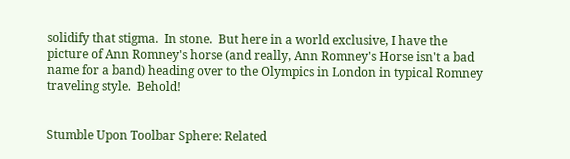solidify that stigma.  In stone.  But here in a world exclusive, I have the picture of Ann Romney's horse (and really, Ann Romney's Horse isn't a bad name for a band) heading over to the Olympics in London in typical Romney traveling style.  Behold!


Stumble Upon Toolbar Sphere: Related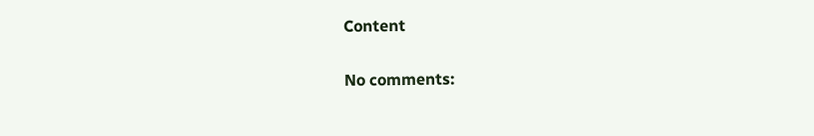Content

No comments: